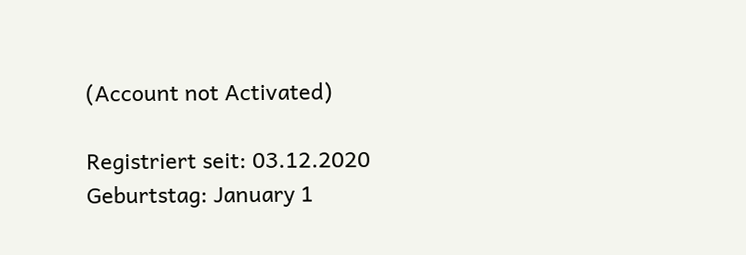(Account not Activated)

Registriert seit: 03.12.2020
Geburtstag: January 1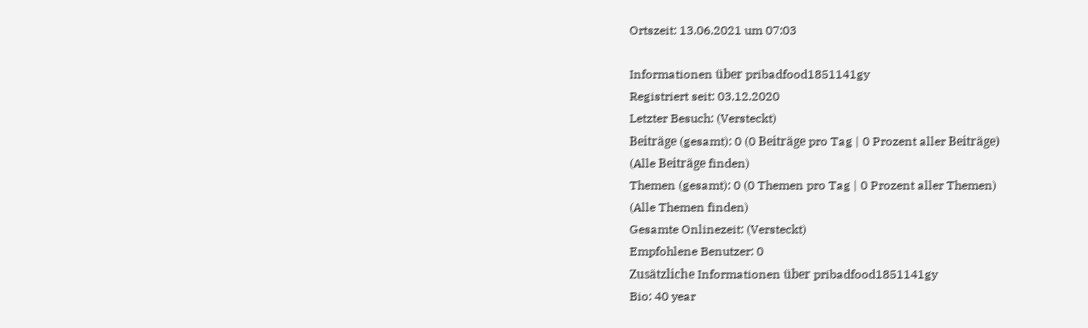Ortszeit: 13.06.2021 um 07:03

Informationen über pribadfood1851141gy
Registriert seit: 03.12.2020
Letzter Besuch: (Versteckt)
Beiträge (gesamt): 0 (0 Beiträge pro Tag | 0 Prozent aller Beiträge)
(Alle Beiträge finden)
Themen (gesamt): 0 (0 Themen pro Tag | 0 Prozent aller Themen)
(Alle Themen finden)
Gesamte Onlinezeit: (Versteckt)
Empfohlene Benutzer: 0
Zusätzliche Informationen über pribadfood1851141gy
Bio: 40 year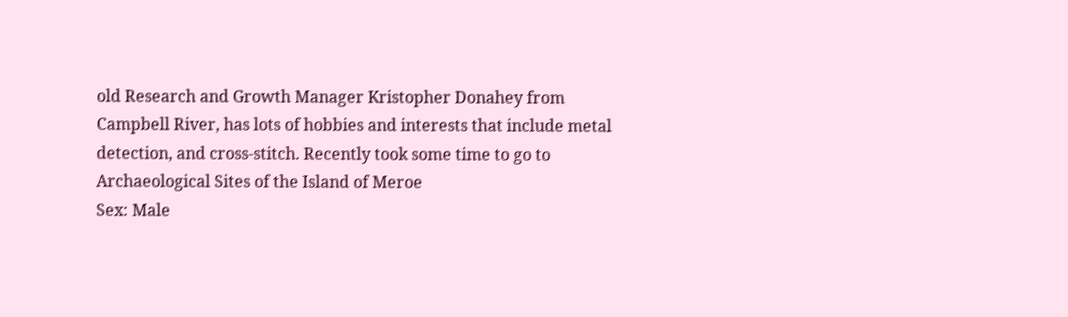old Research and Growth Manager Kristopher Donahey from Campbell River, has lots of hobbies and interests that include metal detection, and cross-stitch. Recently took some time to go to Archaeological Sites of the Island of Meroe
Sex: Male